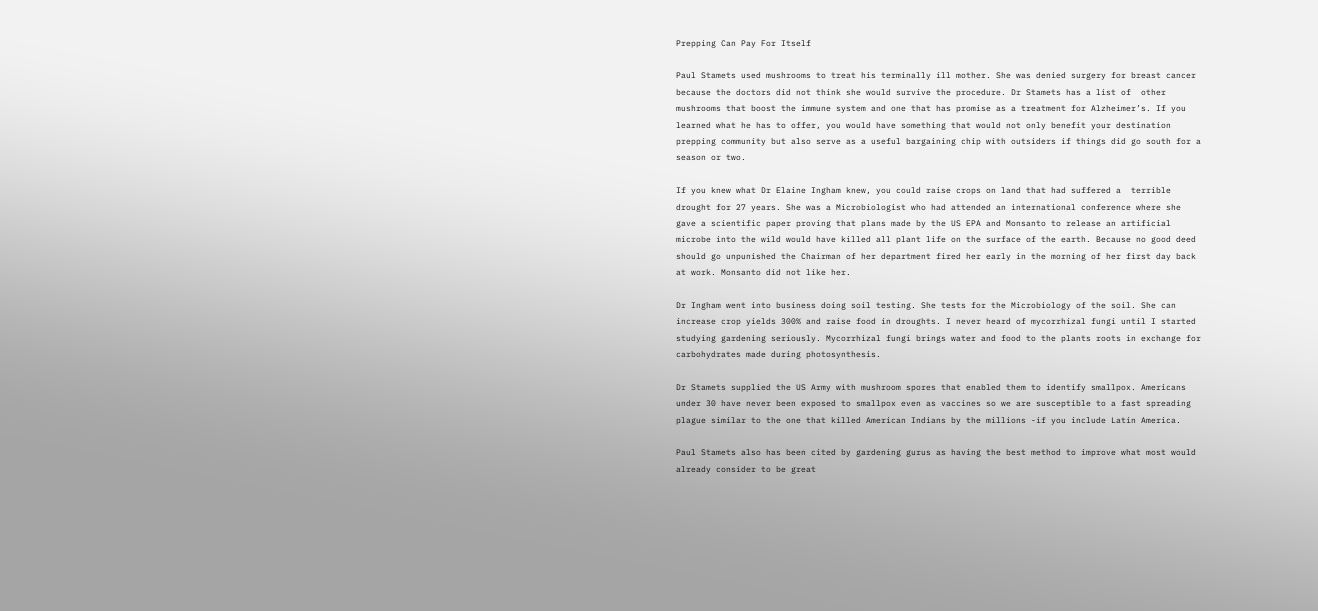Prepping Can Pay For Itself

Paul Stamets used mushrooms to treat his terminally ill mother. She was denied surgery for breast cancer because the doctors did not think she would survive the procedure. Dr Stamets has a list of  other mushrooms that boost the immune system and one that has promise as a treatment for Alzheimer’s. If you learned what he has to offer, you would have something that would not only benefit your destination prepping community but also serve as a useful bargaining chip with outsiders if things did go south for a season or two.

If you knew what Dr Elaine Ingham knew, you could raise crops on land that had suffered a  terrible drought for 27 years. She was a Microbiologist who had attended an international conference where she gave a scientific paper proving that plans made by the US EPA and Monsanto to release an artificial microbe into the wild would have killed all plant life on the surface of the earth. Because no good deed should go unpunished the Chairman of her department fired her early in the morning of her first day back at work. Monsanto did not like her.

Dr Ingham went into business doing soil testing. She tests for the Microbiology of the soil. She can increase crop yields 300% and raise food in droughts. I never heard of mycorrhizal fungi until I started studying gardening seriously. Mycorrhizal fungi brings water and food to the plants roots in exchange for carbohydrates made during photosynthesis.

Dr Stamets supplied the US Army with mushroom spores that enabled them to identify smallpox. Americans under 30 have never been exposed to smallpox even as vaccines so we are susceptible to a fast spreading plague similar to the one that killed American Indians by the millions -if you include Latin America.

Paul Stamets also has been cited by gardening gurus as having the best method to improve what most would already consider to be great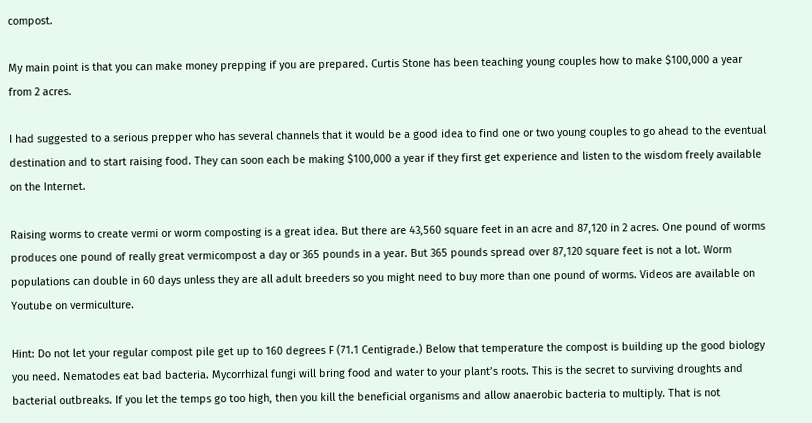compost.

My main point is that you can make money prepping if you are prepared. Curtis Stone has been teaching young couples how to make $100,000 a year from 2 acres.

I had suggested to a serious prepper who has several channels that it would be a good idea to find one or two young couples to go ahead to the eventual destination and to start raising food. They can soon each be making $100,000 a year if they first get experience and listen to the wisdom freely available on the Internet.

Raising worms to create vermi or worm composting is a great idea. But there are 43,560 square feet in an acre and 87,120 in 2 acres. One pound of worms produces one pound of really great vermicompost a day or 365 pounds in a year. But 365 pounds spread over 87,120 square feet is not a lot. Worm populations can double in 60 days unless they are all adult breeders so you might need to buy more than one pound of worms. Videos are available on Youtube on vermiculture.

Hint: Do not let your regular compost pile get up to 160 degrees F (71.1 Centigrade.) Below that temperature the compost is building up the good biology you need. Nematodes eat bad bacteria. Mycorrhizal fungi will bring food and water to your plant’s roots. This is the secret to surviving droughts and bacterial outbreaks. If you let the temps go too high, then you kill the beneficial organisms and allow anaerobic bacteria to multiply. That is not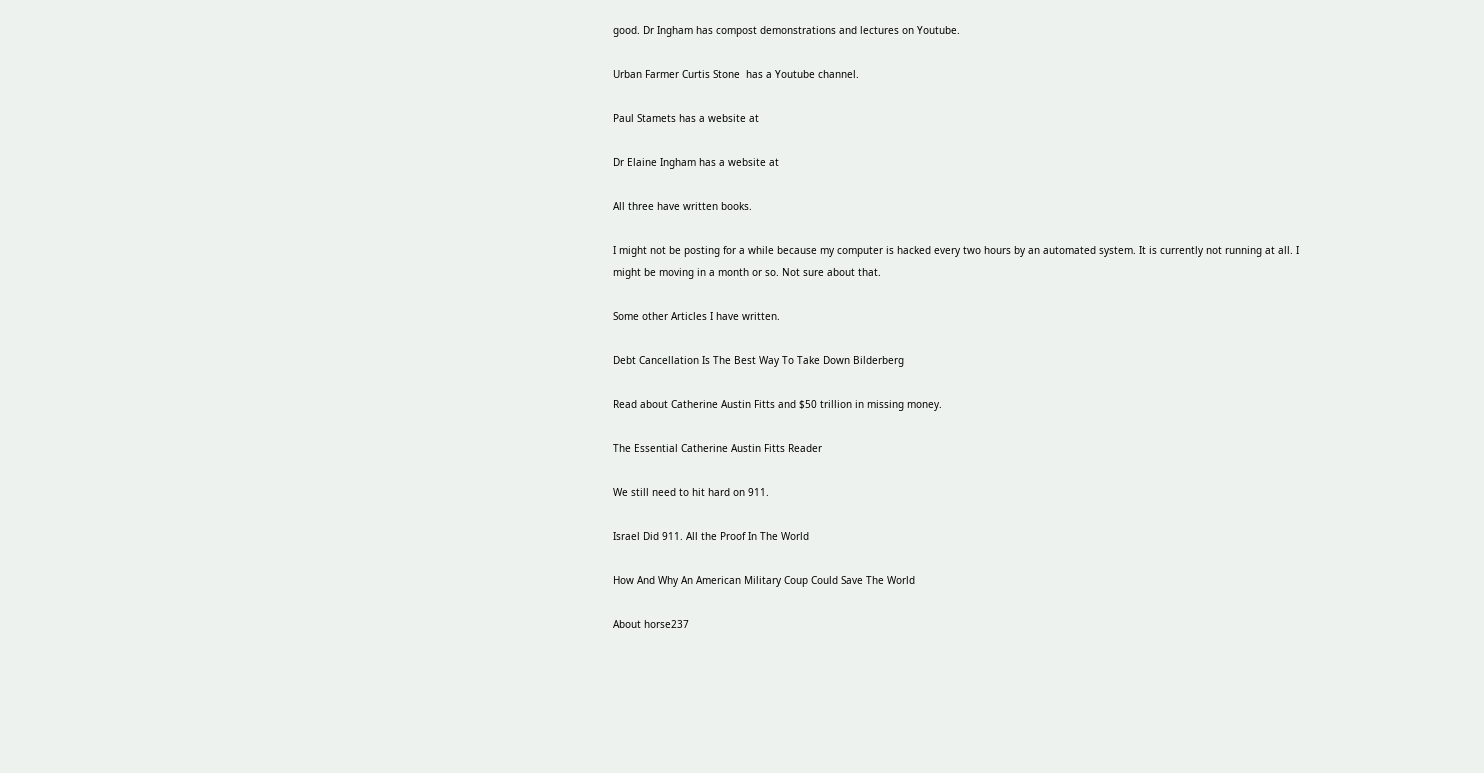good. Dr Ingham has compost demonstrations and lectures on Youtube.

Urban Farmer Curtis Stone  has a Youtube channel.

Paul Stamets has a website at

Dr Elaine Ingham has a website at

All three have written books.

I might not be posting for a while because my computer is hacked every two hours by an automated system. It is currently not running at all. I might be moving in a month or so. Not sure about that.

Some other Articles I have written.

Debt Cancellation Is The Best Way To Take Down Bilderberg

Read about Catherine Austin Fitts and $50 trillion in missing money.

The Essential Catherine Austin Fitts Reader

We still need to hit hard on 911.

Israel Did 911. All the Proof In The World

How And Why An American Military Coup Could Save The World

About horse237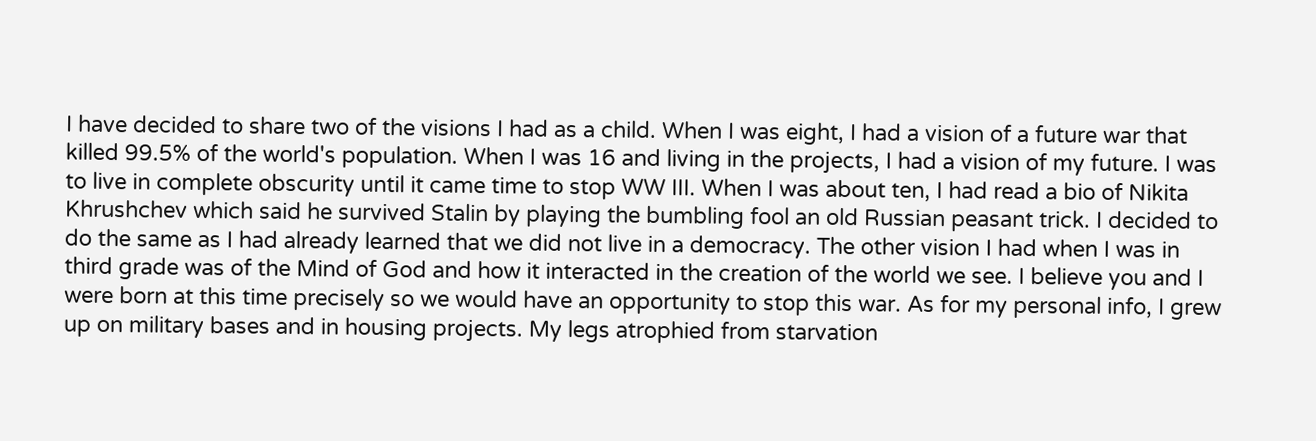I have decided to share two of the visions I had as a child. When I was eight, I had a vision of a future war that killed 99.5% of the world's population. When I was 16 and living in the projects, I had a vision of my future. I was to live in complete obscurity until it came time to stop WW III. When I was about ten, I had read a bio of Nikita Khrushchev which said he survived Stalin by playing the bumbling fool an old Russian peasant trick. I decided to do the same as I had already learned that we did not live in a democracy. The other vision I had when I was in third grade was of the Mind of God and how it interacted in the creation of the world we see. I believe you and I were born at this time precisely so we would have an opportunity to stop this war. As for my personal info, I grew up on military bases and in housing projects. My legs atrophied from starvation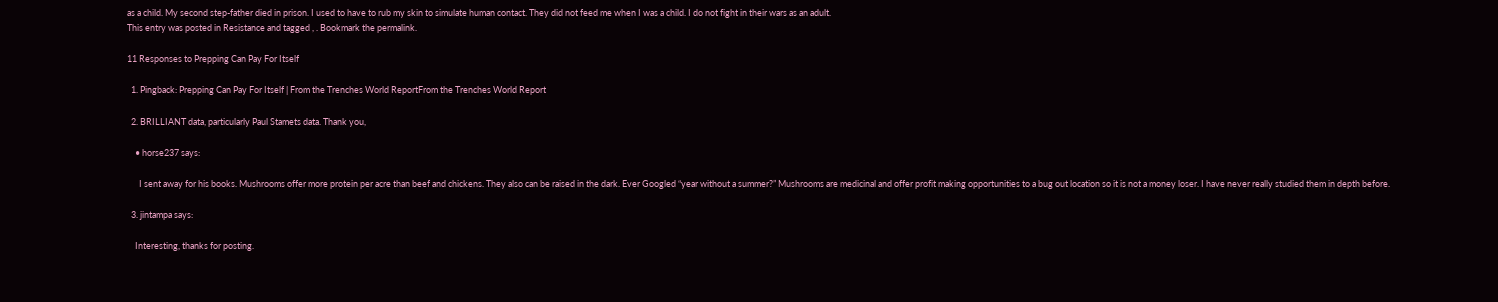as a child. My second step-father died in prison. I used to have to rub my skin to simulate human contact. They did not feed me when I was a child. I do not fight in their wars as an adult.
This entry was posted in Resistance and tagged , . Bookmark the permalink.

11 Responses to Prepping Can Pay For Itself

  1. Pingback: Prepping Can Pay For Itself | From the Trenches World ReportFrom the Trenches World Report

  2. BRILLIANT data, particularly Paul Stamets data. Thank you,

    • horse237 says:

      I sent away for his books. Mushrooms offer more protein per acre than beef and chickens. They also can be raised in the dark. Ever Googled “year without a summer?” Mushrooms are medicinal and offer profit making opportunities to a bug out location so it is not a money loser. I have never really studied them in depth before.

  3. jintampa says:

    Interesting, thanks for posting.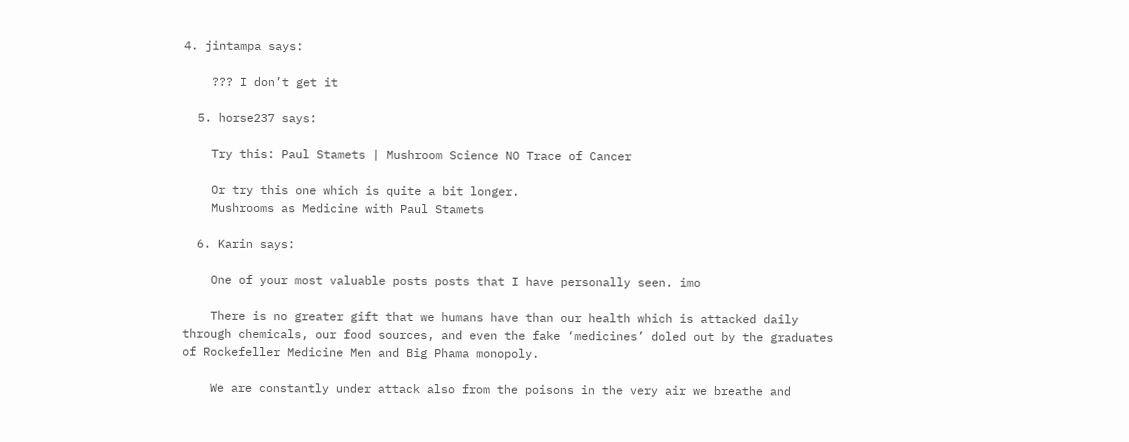4. jintampa says:

    ??? I don’t get it

  5. horse237 says:

    Try this: Paul Stamets | Mushroom Science NO Trace of Cancer

    Or try this one which is quite a bit longer.
    Mushrooms as Medicine with Paul Stamets

  6. Karin says:

    One of your most valuable posts posts that I have personally seen. imo

    There is no greater gift that we humans have than our health which is attacked daily through chemicals, our food sources, and even the fake ‘medicines’ doled out by the graduates of Rockefeller Medicine Men and Big Phama monopoly.

    We are constantly under attack also from the poisons in the very air we breathe and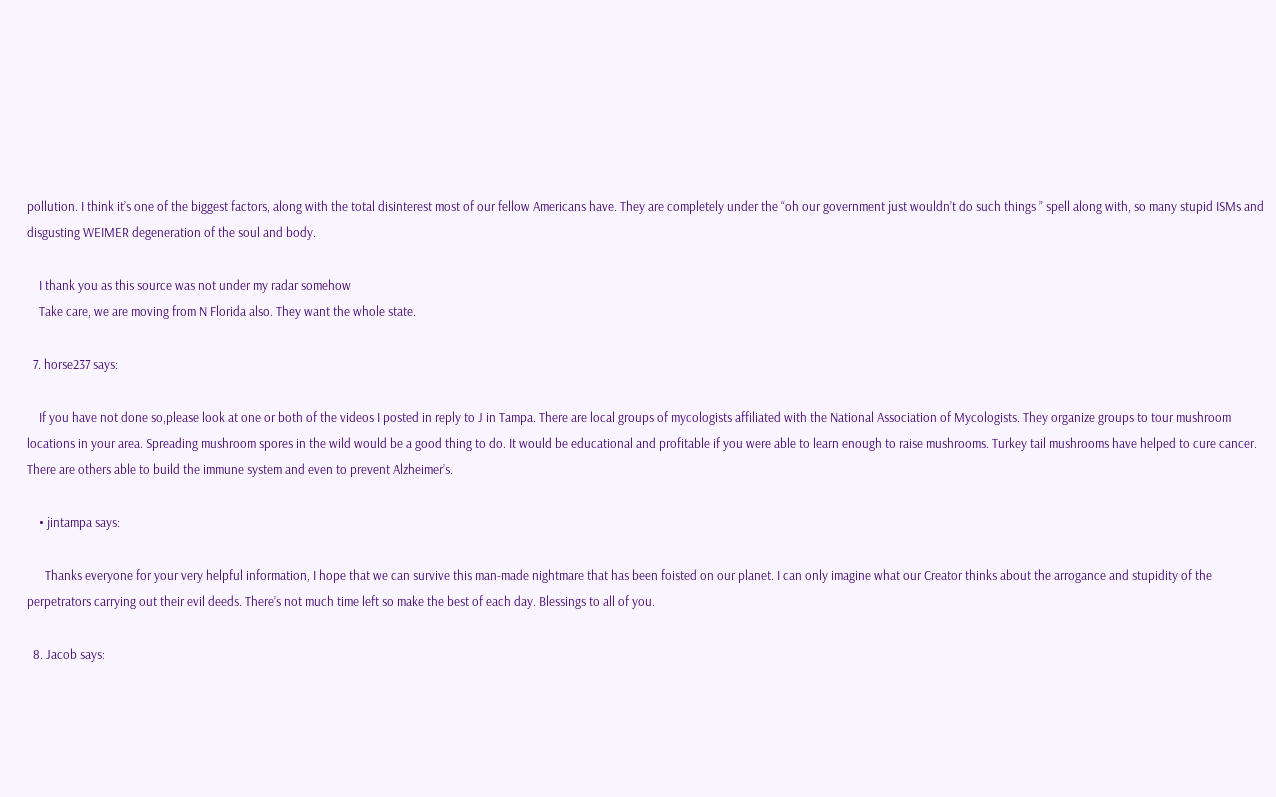pollution. I think it’s one of the biggest factors, along with the total disinterest most of our fellow Americans have. They are completely under the “oh our government just wouldn’t do such things ” spell along with, so many stupid ISMs and disgusting WEIMER degeneration of the soul and body.

    I thank you as this source was not under my radar somehow
    Take care, we are moving from N Florida also. They want the whole state.

  7. horse237 says:

    If you have not done so,please look at one or both of the videos I posted in reply to J in Tampa. There are local groups of mycologists affiliated with the National Association of Mycologists. They organize groups to tour mushroom locations in your area. Spreading mushroom spores in the wild would be a good thing to do. It would be educational and profitable if you were able to learn enough to raise mushrooms. Turkey tail mushrooms have helped to cure cancer. There are others able to build the immune system and even to prevent Alzheimer’s.

    • jintampa says:

      Thanks everyone for your very helpful information, I hope that we can survive this man-made nightmare that has been foisted on our planet. I can only imagine what our Creator thinks about the arrogance and stupidity of the perpetrators carrying out their evil deeds. There’s not much time left so make the best of each day. Blessings to all of you.

  8. Jacob says: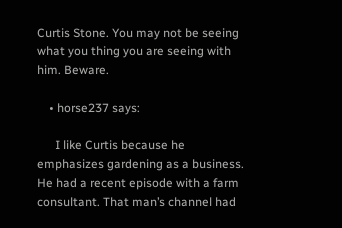Curtis Stone. You may not be seeing what you thing you are seeing with him. Beware.

    • horse237 says:

      I like Curtis because he emphasizes gardening as a business. He had a recent episode with a farm consultant. That man’s channel had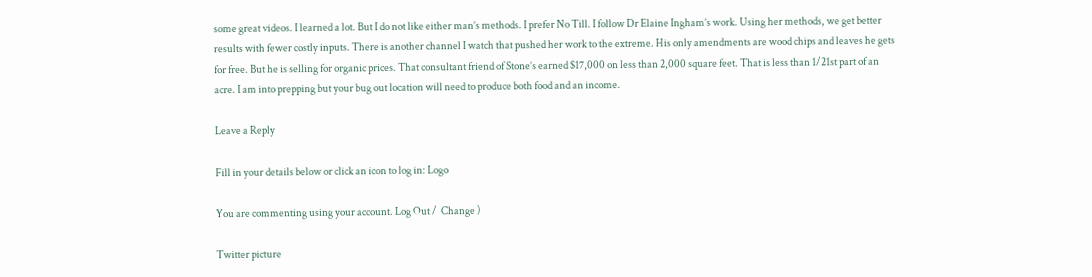some great videos. I learned a lot. But I do not like either man’s methods. I prefer No Till. I follow Dr Elaine Ingham’s work. Using her methods, we get better results with fewer costly inputs. There is another channel I watch that pushed her work to the extreme. His only amendments are wood chips and leaves he gets for free. But he is selling for organic prices. That consultant friend of Stone’s earned $17,000 on less than 2,000 square feet. That is less than 1/21st part of an acre. I am into prepping but your bug out location will need to produce both food and an income.

Leave a Reply

Fill in your details below or click an icon to log in: Logo

You are commenting using your account. Log Out /  Change )

Twitter picture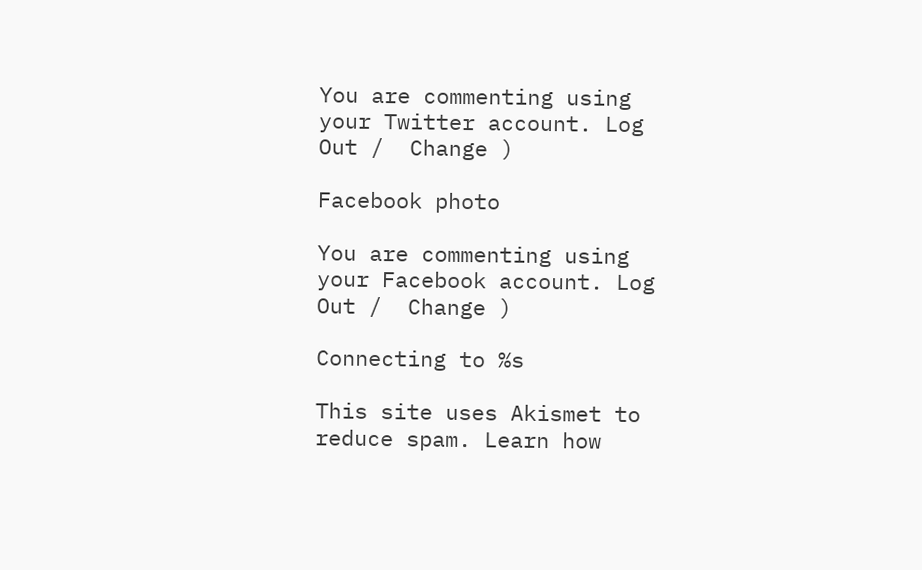You are commenting using your Twitter account. Log Out /  Change )

Facebook photo

You are commenting using your Facebook account. Log Out /  Change )

Connecting to %s

This site uses Akismet to reduce spam. Learn how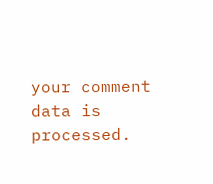your comment data is processed.